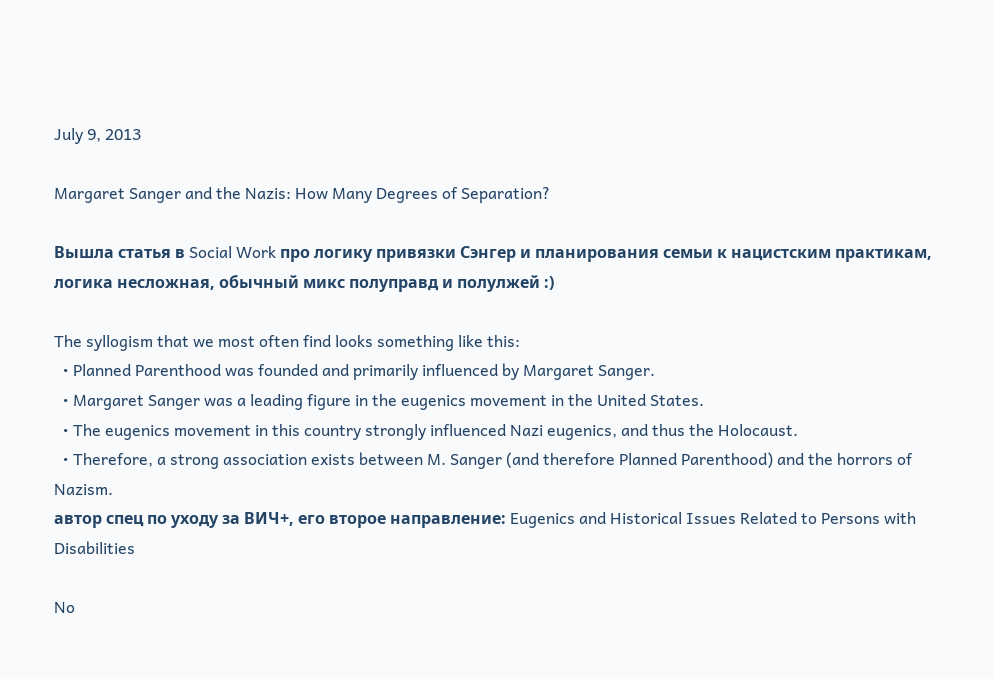July 9, 2013

Margaret Sanger and the Nazis: How Many Degrees of Separation?

Вышла статья в Social Work про логику привязки Сэнгер и планирования семьи к нацистским практикам, логика несложная, обычный микс полуправд и полулжей :)

The syllogism that we most often find looks something like this:
  • Planned Parenthood was founded and primarily influenced by Margaret Sanger.
  • Margaret Sanger was a leading figure in the eugenics movement in the United States.
  • The eugenics movement in this country strongly influenced Nazi eugenics, and thus the Holocaust.
  • Therefore, a strong association exists between M. Sanger (and therefore Planned Parenthood) and the horrors of Nazism.
автор спец по уходу за ВИЧ+, его второе направление: Eugenics and Historical Issues Related to Persons with Disabilities

No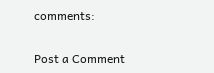comments:

Post a Comment